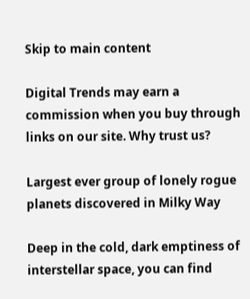Skip to main content

Digital Trends may earn a commission when you buy through links on our site. Why trust us?

Largest ever group of lonely rogue planets discovered in Milky Way

Deep in the cold, dark emptiness of interstellar space, you can find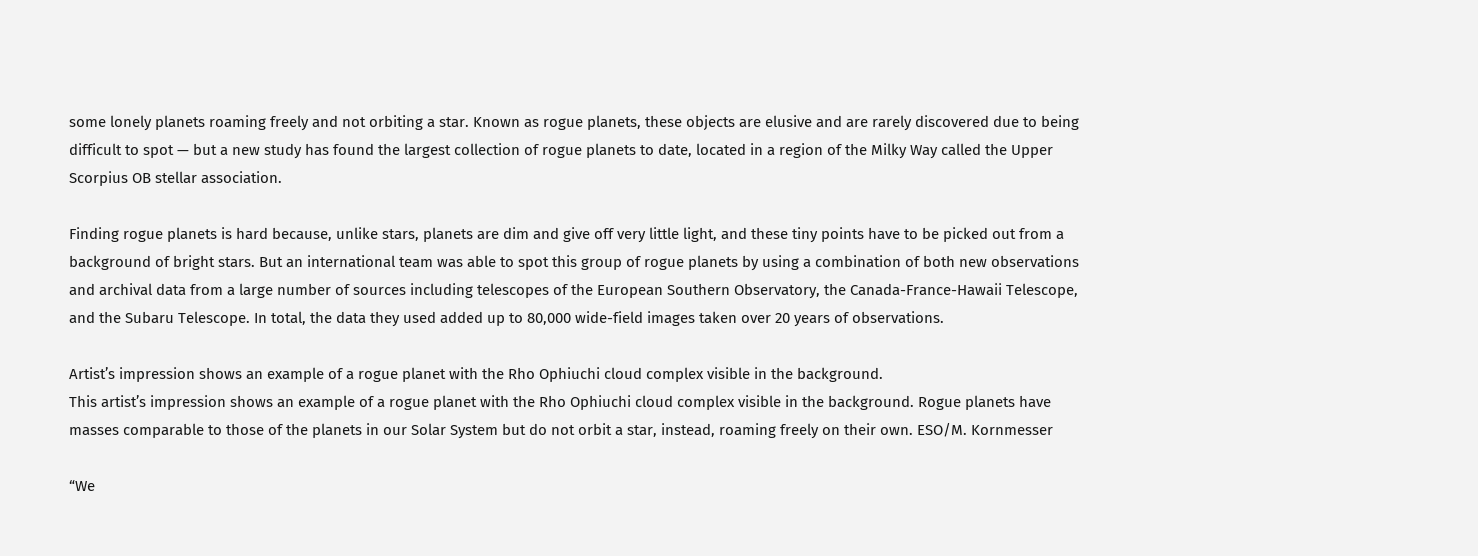some lonely planets roaming freely and not orbiting a star. Known as rogue planets, these objects are elusive and are rarely discovered due to being difficult to spot — but a new study has found the largest collection of rogue planets to date, located in a region of the Milky Way called the Upper Scorpius OB stellar association.

Finding rogue planets is hard because, unlike stars, planets are dim and give off very little light, and these tiny points have to be picked out from a background of bright stars. But an international team was able to spot this group of rogue planets by using a combination of both new observations and archival data from a large number of sources including telescopes of the European Southern Observatory, the Canada-France-Hawaii Telescope, and the Subaru Telescope. In total, the data they used added up to 80,000 wide-field images taken over 20 years of observations.

Artist’s impression shows an example of a rogue planet with the Rho Ophiuchi cloud complex visible in the background.
This artist’s impression shows an example of a rogue planet with the Rho Ophiuchi cloud complex visible in the background. Rogue planets have masses comparable to those of the planets in our Solar System but do not orbit a star, instead, roaming freely on their own. ESO/M. Kornmesser

“We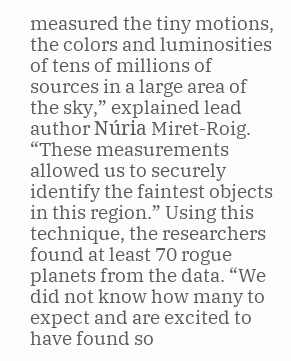measured the tiny motions, the colors and luminosities of tens of millions of sources in a large area of the sky,” explained lead author Núria Miret-Roig. “These measurements allowed us to securely identify the faintest objects in this region.” Using this technique, the researchers found at least 70 rogue planets from the data. “We did not know how many to expect and are excited to have found so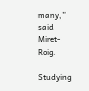many,” said Miret-Roig.

Studying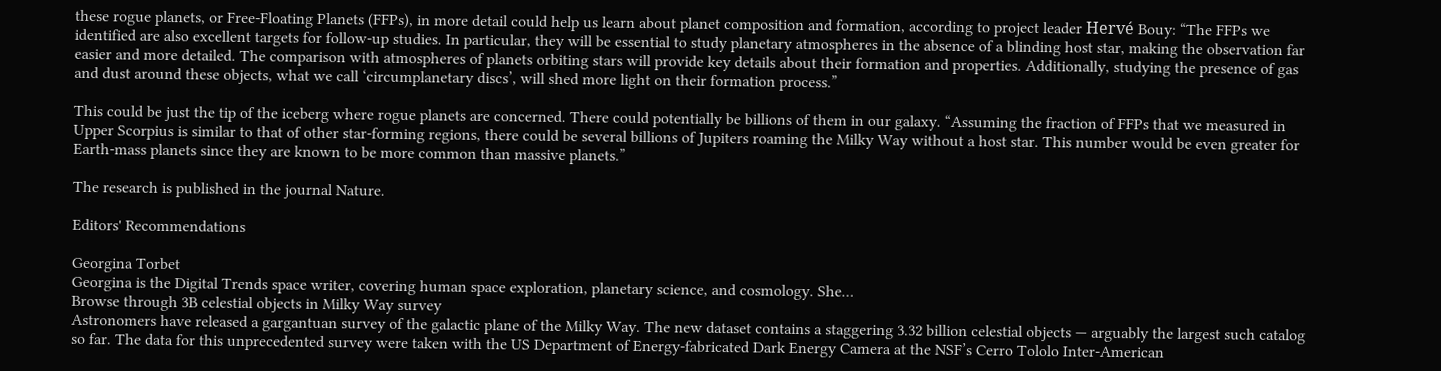these rogue planets, or Free-Floating Planets (FFPs), in more detail could help us learn about planet composition and formation, according to project leader Hervé Bouy: “The FFPs we identified are also excellent targets for follow-up studies. In particular, they will be essential to study planetary atmospheres in the absence of a blinding host star, making the observation far easier and more detailed. The comparison with atmospheres of planets orbiting stars will provide key details about their formation and properties. Additionally, studying the presence of gas and dust around these objects, what we call ‘circumplanetary discs’, will shed more light on their formation process.”

This could be just the tip of the iceberg where rogue planets are concerned. There could potentially be billions of them in our galaxy. “Assuming the fraction of FFPs that we measured in Upper Scorpius is similar to that of other star-forming regions, there could be several billions of Jupiters roaming the Milky Way without a host star. This number would be even greater for Earth-mass planets since they are known to be more common than massive planets.”

The research is published in the journal Nature.

Editors' Recommendations

Georgina Torbet
Georgina is the Digital Trends space writer, covering human space exploration, planetary science, and cosmology. She…
Browse through 3B celestial objects in Milky Way survey
Astronomers have released a gargantuan survey of the galactic plane of the Milky Way. The new dataset contains a staggering 3.32 billion celestial objects — arguably the largest such catalog so far. The data for this unprecedented survey were taken with the US Department of Energy-fabricated Dark Energy Camera at the NSF’s Cerro Tololo Inter-American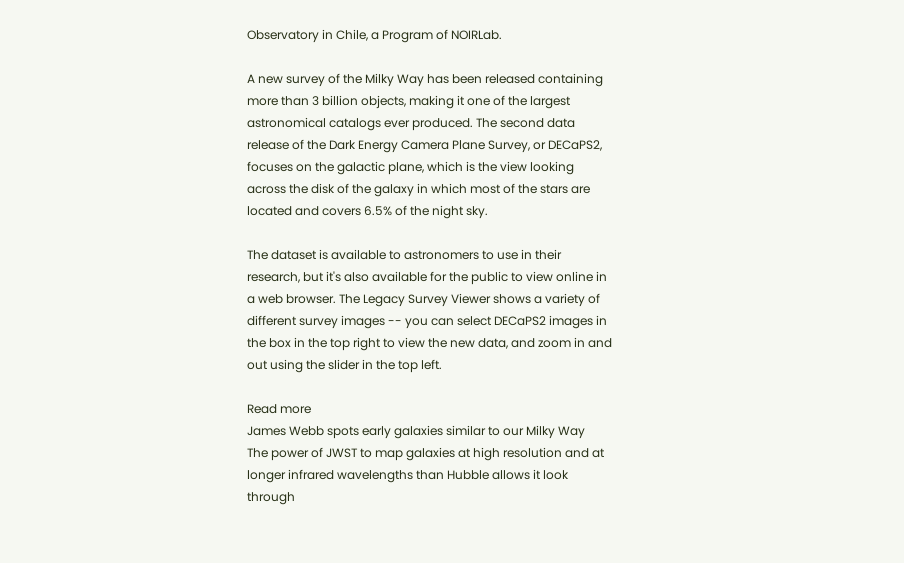Observatory in Chile, a Program of NOIRLab.

A new survey of the Milky Way has been released containing more than 3 billion objects, making it one of the largest astronomical catalogs ever produced. The second data release of the Dark Energy Camera Plane Survey, or DECaPS2, focuses on the galactic plane, which is the view looking across the disk of the galaxy in which most of the stars are located and covers 6.5% of the night sky.

The dataset is available to astronomers to use in their research, but it's also available for the public to view online in a web browser. The Legacy Survey Viewer shows a variety of different survey images -- you can select DECaPS2 images in the box in the top right to view the new data, and zoom in and out using the slider in the top left.

Read more
James Webb spots early galaxies similar to our Milky Way
The power of JWST to map galaxies at high resolution and at longer infrared wavelengths than Hubble allows it look through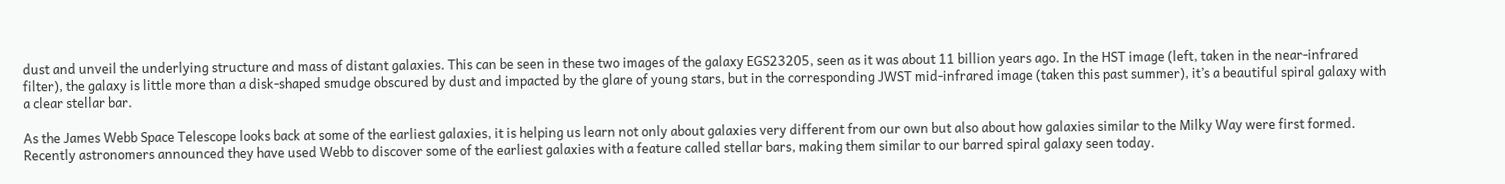dust and unveil the underlying structure and mass of distant galaxies. This can be seen in these two images of the galaxy EGS23205, seen as it was about 11 billion years ago. In the HST image (left, taken in the near-infrared filter), the galaxy is little more than a disk-shaped smudge obscured by dust and impacted by the glare of young stars, but in the corresponding JWST mid-infrared image (taken this past summer), it’s a beautiful spiral galaxy with a clear stellar bar.

As the James Webb Space Telescope looks back at some of the earliest galaxies, it is helping us learn not only about galaxies very different from our own but also about how galaxies similar to the Milky Way were first formed. Recently astronomers announced they have used Webb to discover some of the earliest galaxies with a feature called stellar bars, making them similar to our barred spiral galaxy seen today.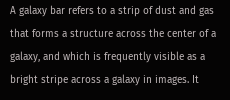A galaxy bar refers to a strip of dust and gas that forms a structure across the center of a galaxy, and which is frequently visible as a bright stripe across a galaxy in images. It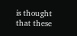is thought that these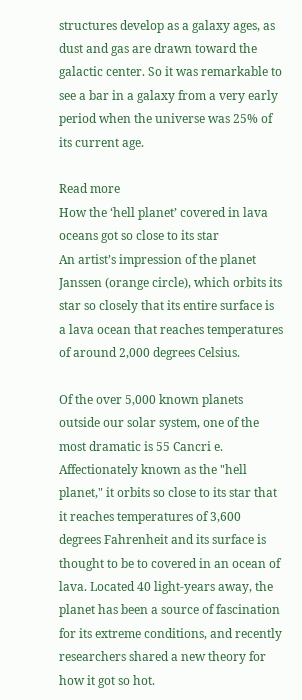structures develop as a galaxy ages, as dust and gas are drawn toward the galactic center. So it was remarkable to see a bar in a galaxy from a very early period when the universe was 25% of its current age.

Read more
How the ‘hell planet’ covered in lava oceans got so close to its star
An artist’s impression of the planet Janssen (orange circle), which orbits its star so closely that its entire surface is a lava ocean that reaches temperatures of around 2,000 degrees Celsius.

Of the over 5,000 known planets outside our solar system, one of the most dramatic is 55 Cancri e. Affectionately known as the "hell planet," it orbits so close to its star that it reaches temperatures of 3,600 degrees Fahrenheit and its surface is thought to be to covered in an ocean of lava. Located 40 light-years away, the planet has been a source of fascination for its extreme conditions, and recently researchers shared a new theory for how it got so hot.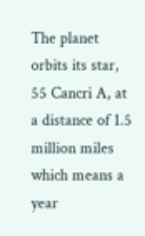The planet orbits its star, 55 Cancri A, at a distance of 1.5 million miles which means a year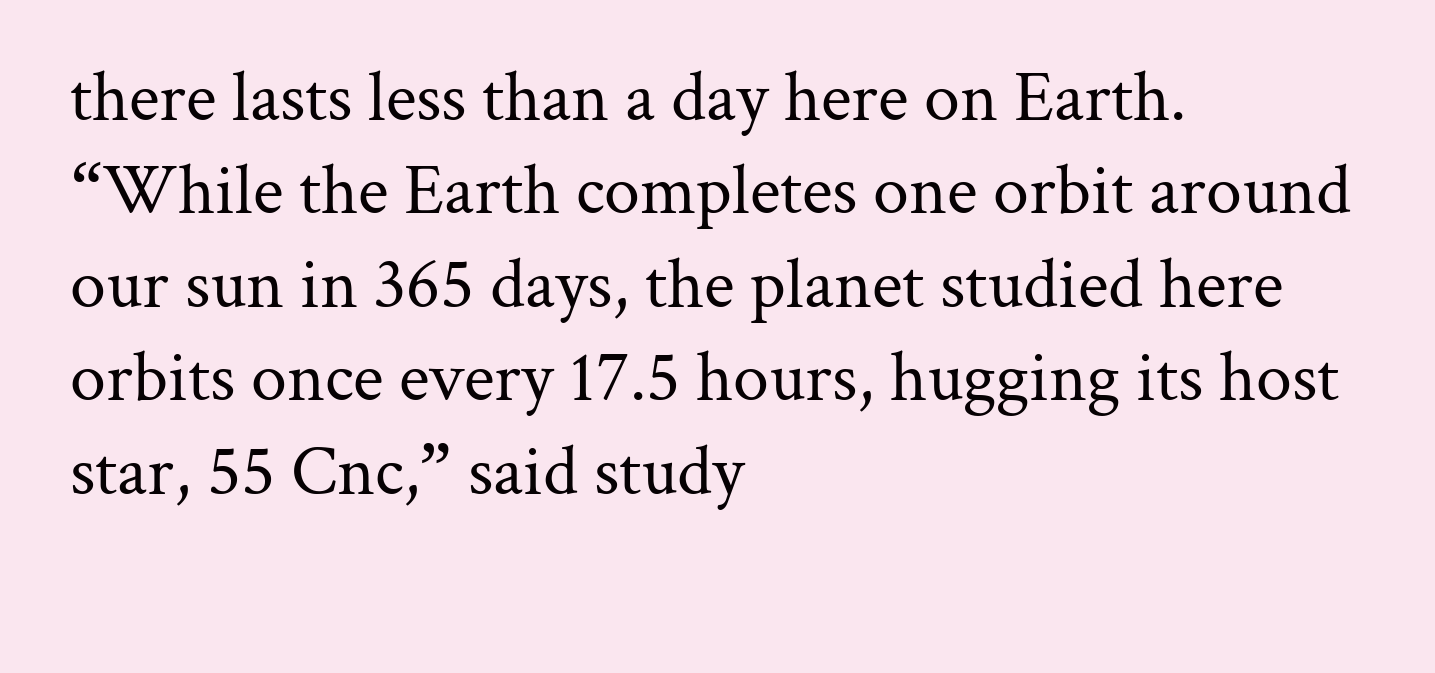there lasts less than a day here on Earth. “While the Earth completes one orbit around our sun in 365 days, the planet studied here orbits once every 17.5 hours, hugging its host star, 55 Cnc,” said study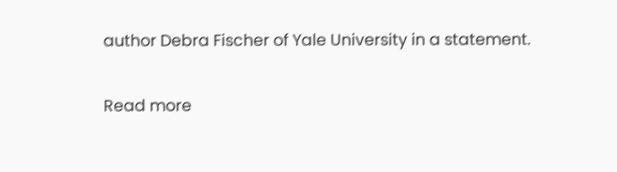author Debra Fischer of Yale University in a statement.

Read more